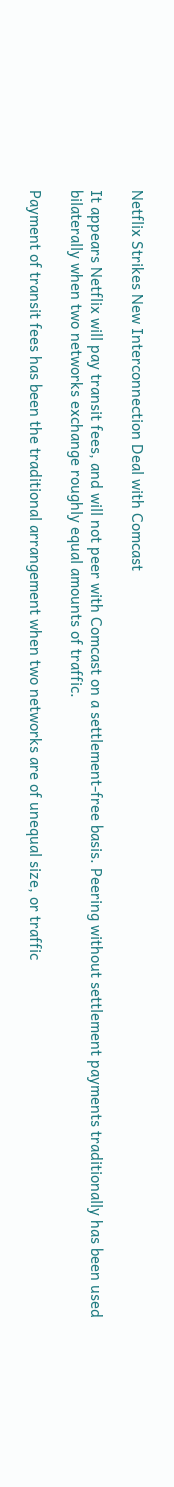Netflix Strikes New Interconnection Deal with Comcast

It appears Netflix will pay transit fees, and will not peer with Comcast on a settlement-free basis. Peering without settlement payments traditionally has been used bilaterally when two networks exchange roughly equal amounts of traffic.

Payment of transit fees has been the traditional arrangement when two networks are of unequal size, or traffic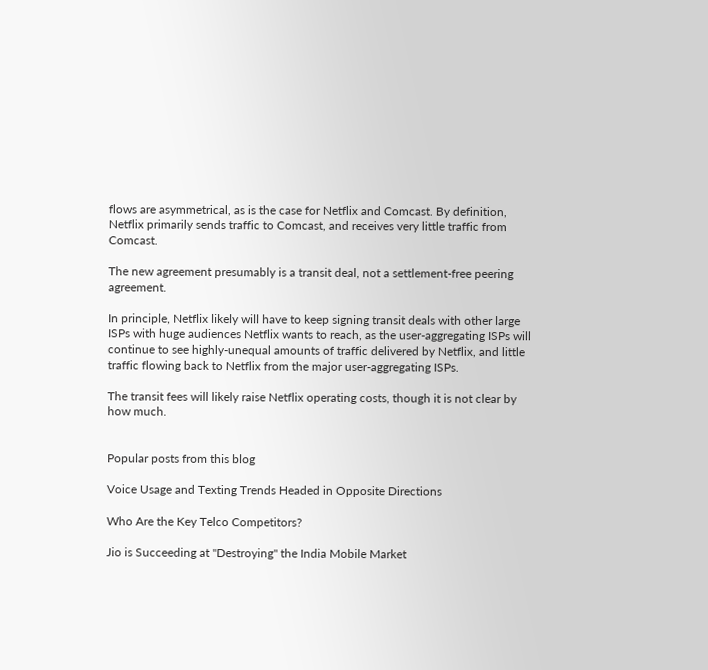flows are asymmetrical, as is the case for Netflix and Comcast. By definition, Netflix primarily sends traffic to Comcast, and receives very little traffic from Comcast.

The new agreement presumably is a transit deal, not a settlement-free peering agreement.

In principle, Netflix likely will have to keep signing transit deals with other large ISPs with huge audiences Netflix wants to reach, as the user-aggregating ISPs will continue to see highly-unequal amounts of traffic delivered by Netflix, and little traffic flowing back to Netflix from the major user-aggregating ISPs.

The transit fees will likely raise Netflix operating costs, though it is not clear by how much.


Popular posts from this blog

Voice Usage and Texting Trends Headed in Opposite Directions

Who Are the Key Telco Competitors?

Jio is Succeeding at "Destroying" the India Mobile Market